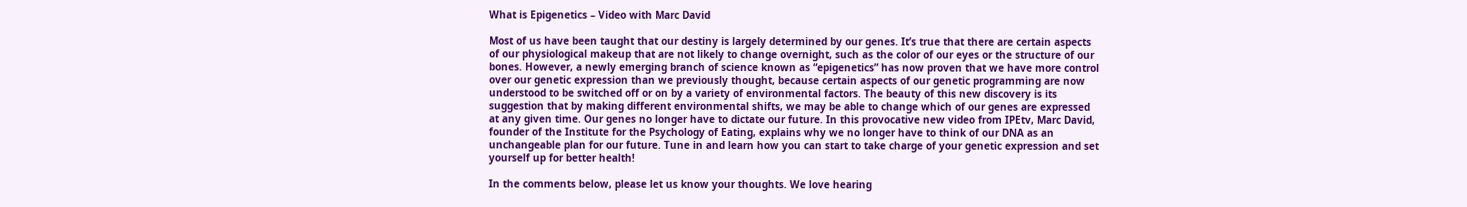What is Epigenetics – Video with Marc David

Most of us have been taught that our destiny is largely determined by our genes. It’s true that there are certain aspects of our physiological makeup that are not likely to change overnight, such as the color of our eyes or the structure of our bones. However, a newly emerging branch of science known as “epigenetics” has now proven that we have more control over our genetic expression than we previously thought, because certain aspects of our genetic programming are now understood to be switched off or on by a variety of environmental factors. The beauty of this new discovery is its suggestion that by making different environmental shifts, we may be able to change which of our genes are expressed at any given time. Our genes no longer have to dictate our future. In this provocative new video from IPEtv, Marc David, founder of the Institute for the Psychology of Eating, explains why we no longer have to think of our DNA as an unchangeable plan for our future. Tune in and learn how you can start to take charge of your genetic expression and set yourself up for better health!

In the comments below, please let us know your thoughts. We love hearing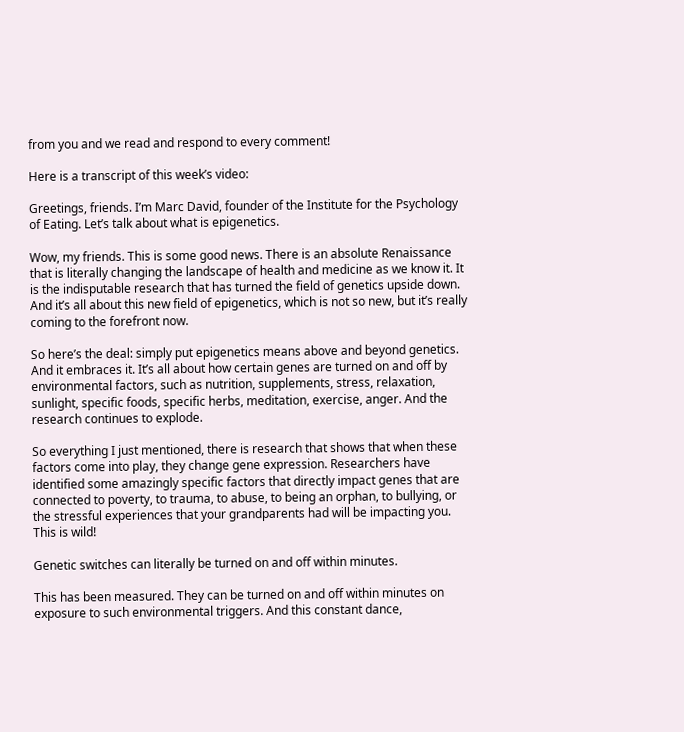from you and we read and respond to every comment!

Here is a transcript of this week’s video:

Greetings, friends. I’m Marc David, founder of the Institute for the Psychology of Eating. Let’s talk about what is epigenetics.

Wow, my friends. This is some good news. There is an absolute Renaissance that is literally changing the landscape of health and medicine as we know it. It is the indisputable research that has turned the field of genetics upside down. And it’s all about this new field of epigenetics, which is not so new, but it’s really coming to the forefront now.

So here’s the deal: simply put epigenetics means above and beyond genetics. And it embraces it. It’s all about how certain genes are turned on and off by environmental factors, such as nutrition, supplements, stress, relaxation, sunlight, specific foods, specific herbs, meditation, exercise, anger. And the research continues to explode.

So everything I just mentioned, there is research that shows that when these factors come into play, they change gene expression. Researchers have identified some amazingly specific factors that directly impact genes that are connected to poverty, to trauma, to abuse, to being an orphan, to bullying, or the stressful experiences that your grandparents had will be impacting you. This is wild!

Genetic switches can literally be turned on and off within minutes.

This has been measured. They can be turned on and off within minutes on exposure to such environmental triggers. And this constant dance,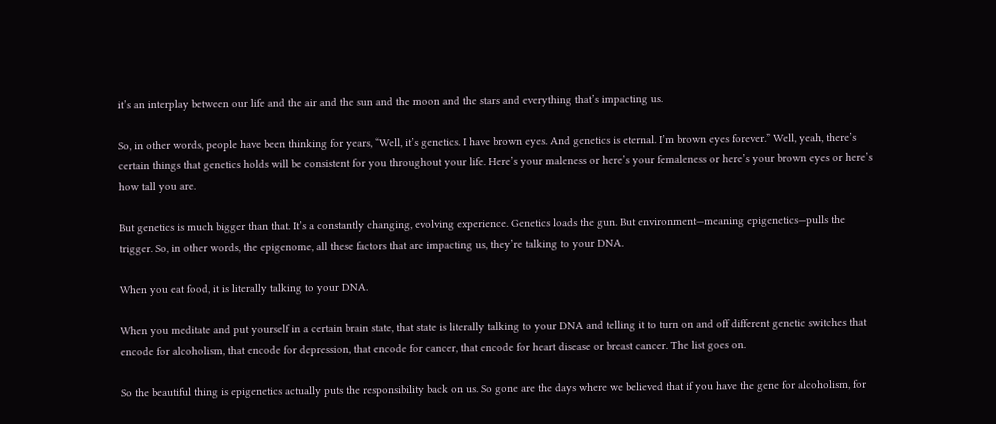it’s an interplay between our life and the air and the sun and the moon and the stars and everything that’s impacting us.

So, in other words, people have been thinking for years, “Well, it’s genetics. I have brown eyes. And genetics is eternal. I’m brown eyes forever.” Well, yeah, there’s certain things that genetics holds will be consistent for you throughout your life. Here’s your maleness or here’s your femaleness or here’s your brown eyes or here’s how tall you are.

But genetics is much bigger than that. It’s a constantly changing, evolving experience. Genetics loads the gun. But environment—meaning epigenetics—pulls the trigger. So, in other words, the epigenome, all these factors that are impacting us, they’re talking to your DNA.

When you eat food, it is literally talking to your DNA.

When you meditate and put yourself in a certain brain state, that state is literally talking to your DNA and telling it to turn on and off different genetic switches that encode for alcoholism, that encode for depression, that encode for cancer, that encode for heart disease or breast cancer. The list goes on.

So the beautiful thing is epigenetics actually puts the responsibility back on us. So gone are the days where we believed that if you have the gene for alcoholism, for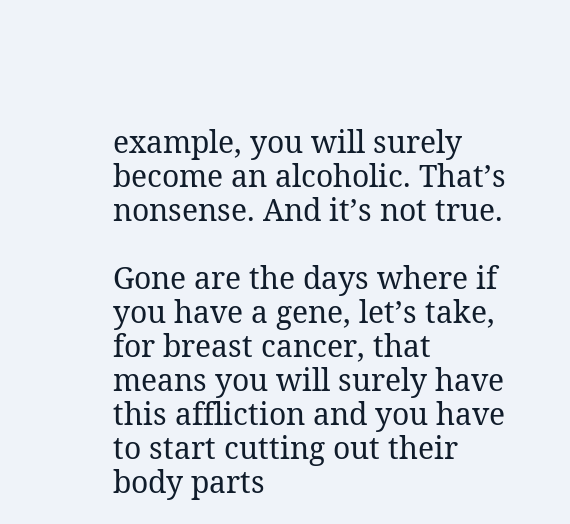example, you will surely become an alcoholic. That’s nonsense. And it’s not true.

Gone are the days where if you have a gene, let’s take, for breast cancer, that means you will surely have this affliction and you have to start cutting out their body parts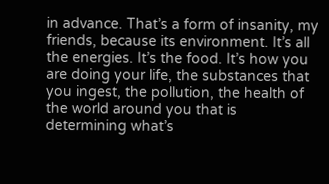in advance. That’s a form of insanity, my friends, because its environment. It’s all the energies. It’s the food. It’s how you are doing your life, the substances that you ingest, the pollution, the health of the world around you that is determining what’s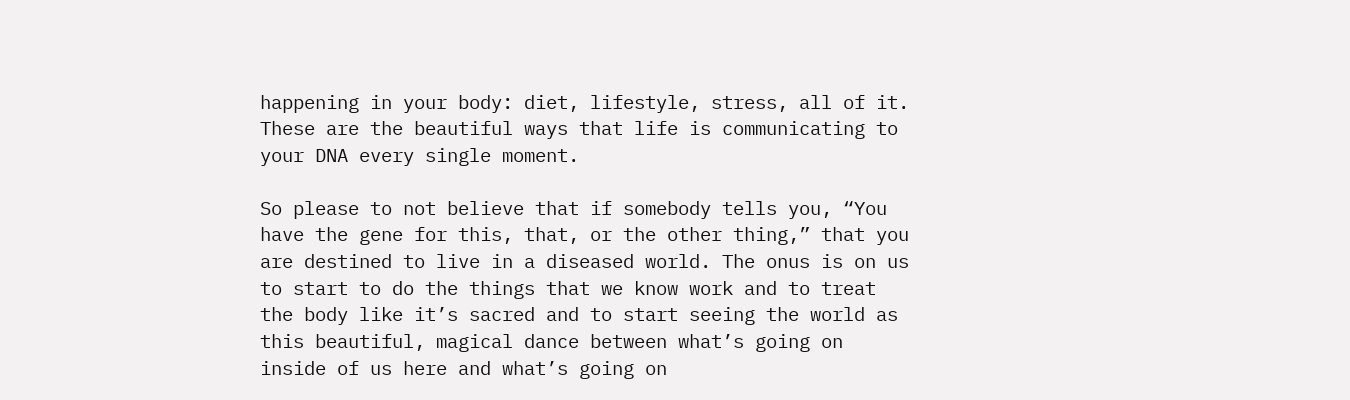happening in your body: diet, lifestyle, stress, all of it. These are the beautiful ways that life is communicating to your DNA every single moment.

So please to not believe that if somebody tells you, “You have the gene for this, that, or the other thing,” that you are destined to live in a diseased world. The onus is on us to start to do the things that we know work and to treat the body like it’s sacred and to start seeing the world as this beautiful, magical dance between what’s going on inside of us here and what’s going on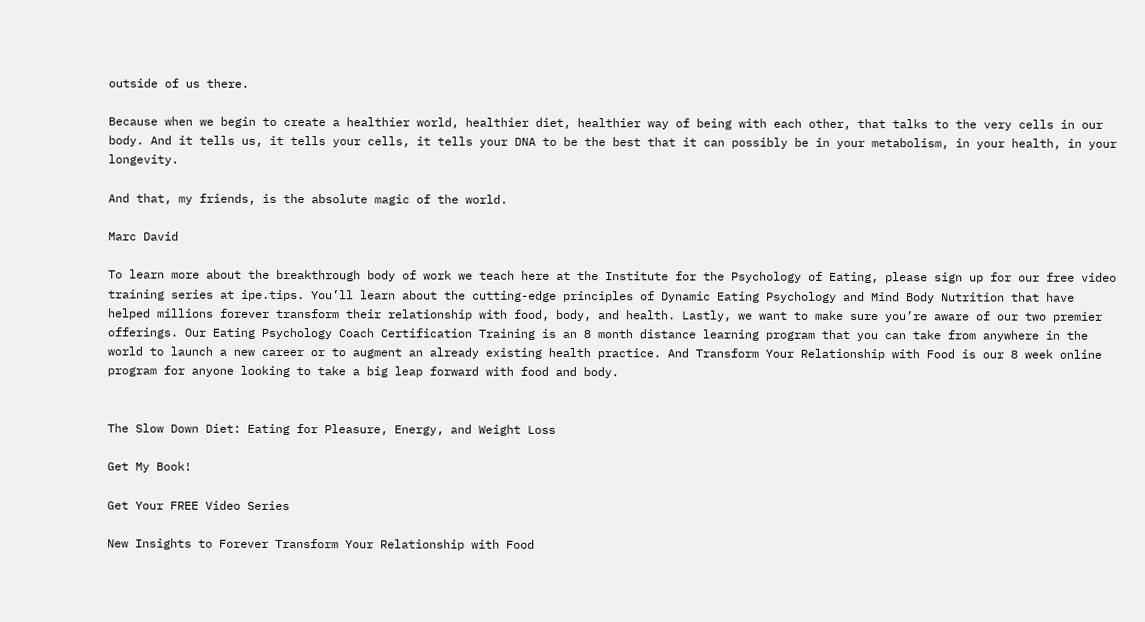outside of us there.

Because when we begin to create a healthier world, healthier diet, healthier way of being with each other, that talks to the very cells in our body. And it tells us, it tells your cells, it tells your DNA to be the best that it can possibly be in your metabolism, in your health, in your longevity.

And that, my friends, is the absolute magic of the world.

Marc David

To learn more about the breakthrough body of work we teach here at the Institute for the Psychology of Eating, please sign up for our free video training series at ipe.tips. You’ll learn about the cutting-edge principles of Dynamic Eating Psychology and Mind Body Nutrition that have helped millions forever transform their relationship with food, body, and health. Lastly, we want to make sure you’re aware of our two premier offerings. Our Eating Psychology Coach Certification Training is an 8 month distance learning program that you can take from anywhere in the world to launch a new career or to augment an already existing health practice. And Transform Your Relationship with Food is our 8 week online program for anyone looking to take a big leap forward with food and body.


The Slow Down Diet: Eating for Pleasure, Energy, and Weight Loss

Get My Book!

Get Your FREE Video Series

New Insights to Forever Transform Your Relationship with Food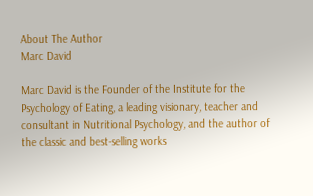About The Author
Marc David

Marc David is the Founder of the Institute for the Psychology of Eating, a leading visionary, teacher and consultant in Nutritional Psychology, and the author of the classic and best-selling works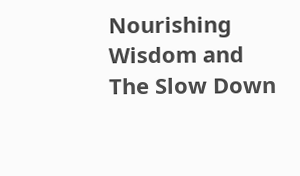Nourishing Wisdom and The Slow Down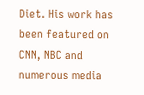Diet. His work has been featured on CNN, NBC and numerous media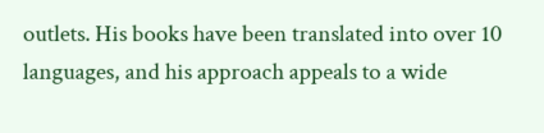outlets. His books have been translated into over 10 languages, and his approach appeals to a wide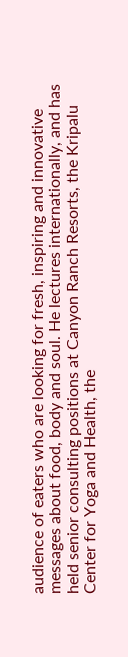audience of eaters who are looking for fresh, inspiring and innovative messages about food, body and soul. He lectures internationally, and has held senior consulting positions at Canyon Ranch Resorts, the Kripalu Center for Yoga and Health, the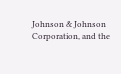Johnson & Johnson Corporation, and the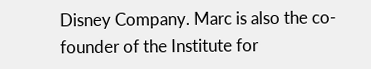Disney Company. Marc is also the co-founder of the Institute for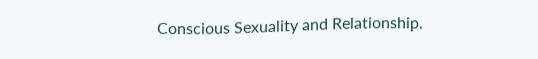Conscious Sexuality and Relationship.